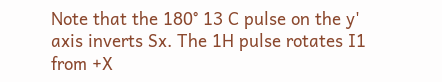Note that the 180° 13 C pulse on the y' axis inverts Sx. The 1H pulse rotates I1 from +X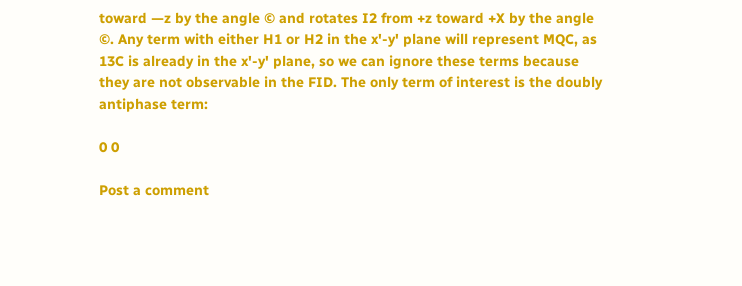toward —z by the angle © and rotates I2 from +z toward +X by the angle ©. Any term with either H1 or H2 in the x'-y' plane will represent MQC, as 13C is already in the x'-y' plane, so we can ignore these terms because they are not observable in the FID. The only term of interest is the doubly antiphase term:

0 0

Post a comment